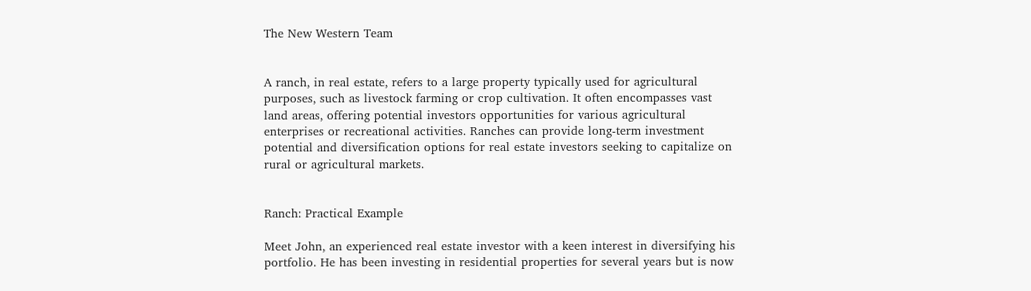The New Western Team


A ranch, in real estate, refers to a large property typically used for agricultural purposes, such as livestock farming or crop cultivation. It often encompasses vast land areas, offering potential investors opportunities for various agricultural enterprises or recreational activities. Ranches can provide long-term investment potential and diversification options for real estate investors seeking to capitalize on rural or agricultural markets.


Ranch: Practical Example

Meet John, an experienced real estate investor with a keen interest in diversifying his portfolio. He has been investing in residential properties for several years but is now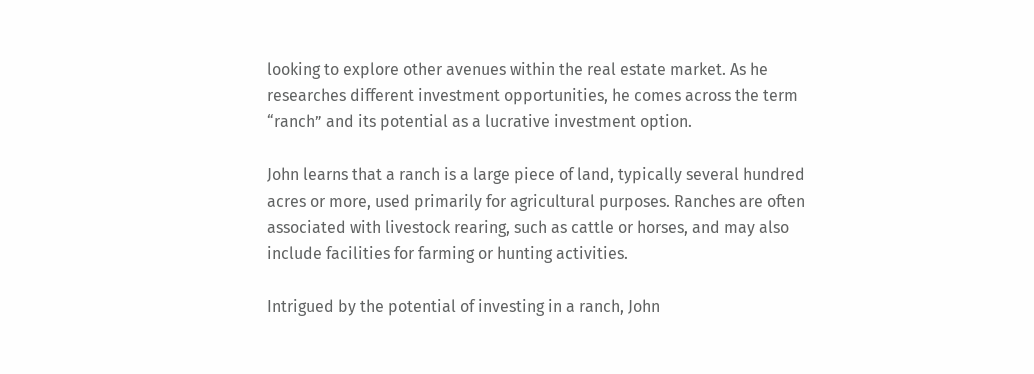looking to explore other avenues within the real estate market. As he researches different investment opportunities, he comes across the term “ranch” and its potential as a lucrative investment option.

John learns that a ranch is a large piece of land, typically several hundred acres or more, used primarily for agricultural purposes. Ranches are often associated with livestock rearing, such as cattle or horses, and may also include facilities for farming or hunting activities.

Intrigued by the potential of investing in a ranch, John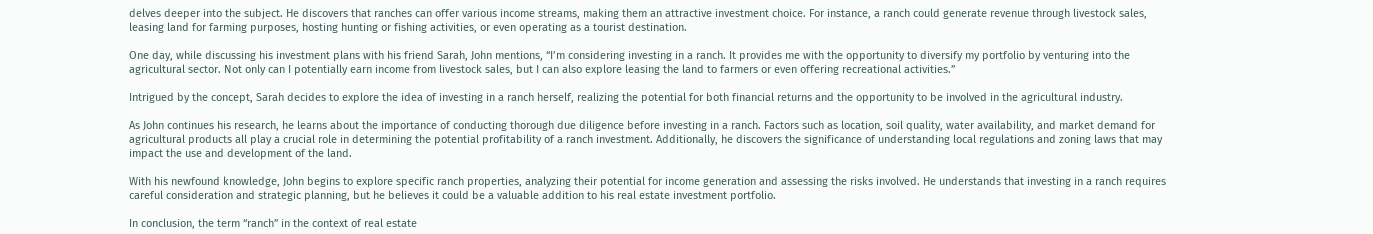delves deeper into the subject. He discovers that ranches can offer various income streams, making them an attractive investment choice. For instance, a ranch could generate revenue through livestock sales, leasing land for farming purposes, hosting hunting or fishing activities, or even operating as a tourist destination.

One day, while discussing his investment plans with his friend Sarah, John mentions, “I’m considering investing in a ranch. It provides me with the opportunity to diversify my portfolio by venturing into the agricultural sector. Not only can I potentially earn income from livestock sales, but I can also explore leasing the land to farmers or even offering recreational activities.”

Intrigued by the concept, Sarah decides to explore the idea of investing in a ranch herself, realizing the potential for both financial returns and the opportunity to be involved in the agricultural industry.

As John continues his research, he learns about the importance of conducting thorough due diligence before investing in a ranch. Factors such as location, soil quality, water availability, and market demand for agricultural products all play a crucial role in determining the potential profitability of a ranch investment. Additionally, he discovers the significance of understanding local regulations and zoning laws that may impact the use and development of the land.

With his newfound knowledge, John begins to explore specific ranch properties, analyzing their potential for income generation and assessing the risks involved. He understands that investing in a ranch requires careful consideration and strategic planning, but he believes it could be a valuable addition to his real estate investment portfolio.

In conclusion, the term “ranch” in the context of real estate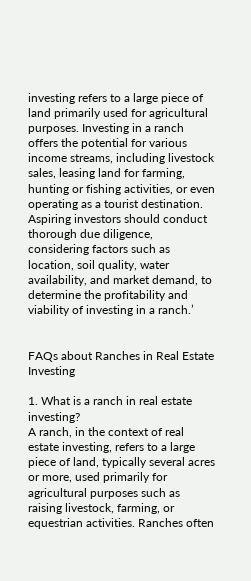investing refers to a large piece of land primarily used for agricultural purposes. Investing in a ranch offers the potential for various income streams, including livestock sales, leasing land for farming, hunting or fishing activities, or even operating as a tourist destination. Aspiring investors should conduct thorough due diligence, considering factors such as location, soil quality, water availability, and market demand, to determine the profitability and viability of investing in a ranch.’


FAQs about Ranches in Real Estate Investing

1. What is a ranch in real estate investing?
A ranch, in the context of real estate investing, refers to a large piece of land, typically several acres or more, used primarily for agricultural purposes such as raising livestock, farming, or equestrian activities. Ranches often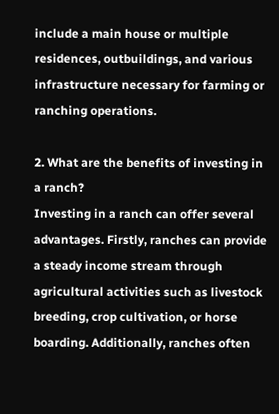include a main house or multiple residences, outbuildings, and various infrastructure necessary for farming or ranching operations.

2. What are the benefits of investing in a ranch?
Investing in a ranch can offer several advantages. Firstly, ranches can provide a steady income stream through agricultural activities such as livestock breeding, crop cultivation, or horse boarding. Additionally, ranches often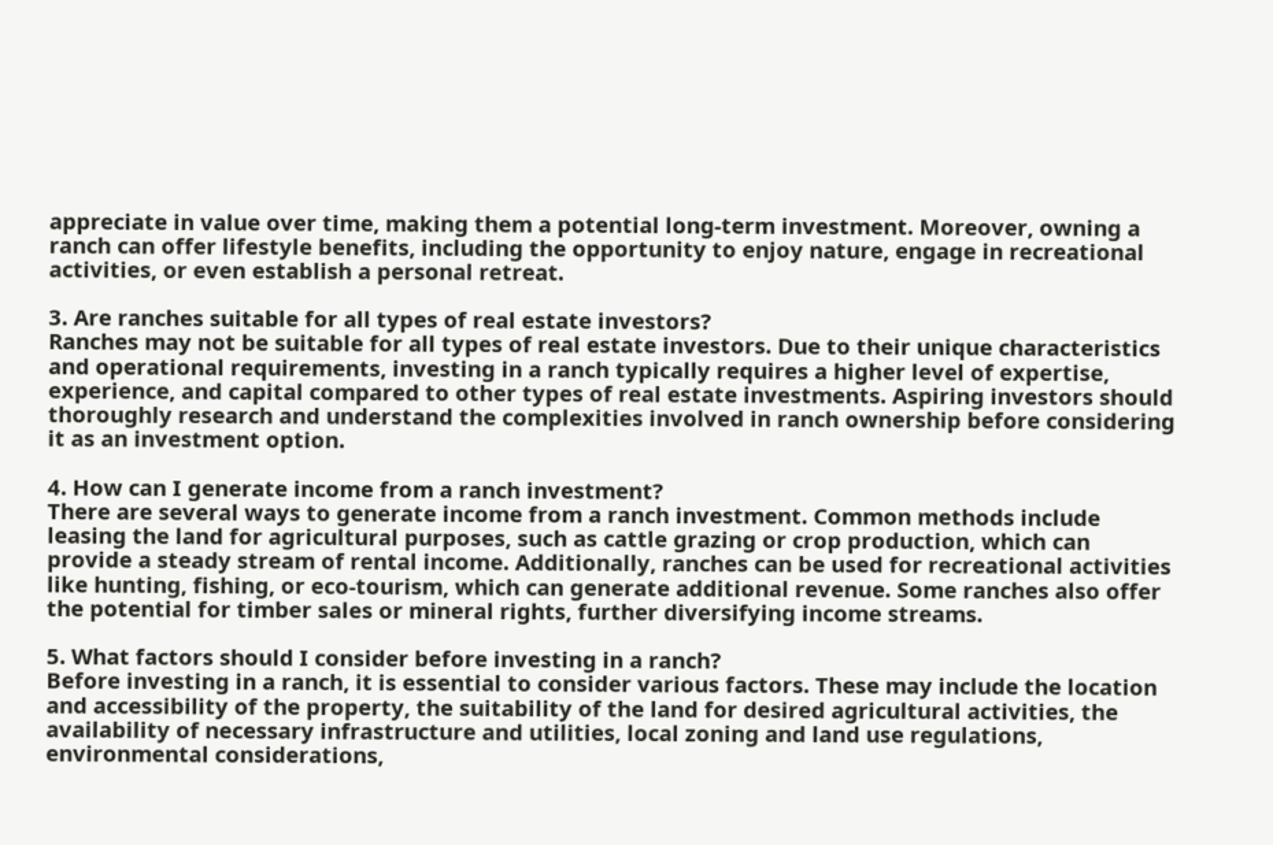appreciate in value over time, making them a potential long-term investment. Moreover, owning a ranch can offer lifestyle benefits, including the opportunity to enjoy nature, engage in recreational activities, or even establish a personal retreat.

3. Are ranches suitable for all types of real estate investors?
Ranches may not be suitable for all types of real estate investors. Due to their unique characteristics and operational requirements, investing in a ranch typically requires a higher level of expertise, experience, and capital compared to other types of real estate investments. Aspiring investors should thoroughly research and understand the complexities involved in ranch ownership before considering it as an investment option.

4. How can I generate income from a ranch investment?
There are several ways to generate income from a ranch investment. Common methods include leasing the land for agricultural purposes, such as cattle grazing or crop production, which can provide a steady stream of rental income. Additionally, ranches can be used for recreational activities like hunting, fishing, or eco-tourism, which can generate additional revenue. Some ranches also offer the potential for timber sales or mineral rights, further diversifying income streams.

5. What factors should I consider before investing in a ranch?
Before investing in a ranch, it is essential to consider various factors. These may include the location and accessibility of the property, the suitability of the land for desired agricultural activities, the availability of necessary infrastructure and utilities, local zoning and land use regulations, environmental considerations,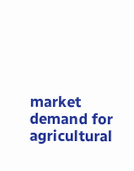market demand for agricultural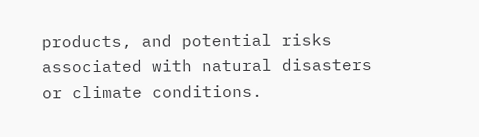products, and potential risks associated with natural disasters or climate conditions.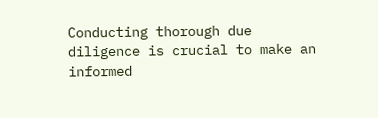Conducting thorough due diligence is crucial to make an informed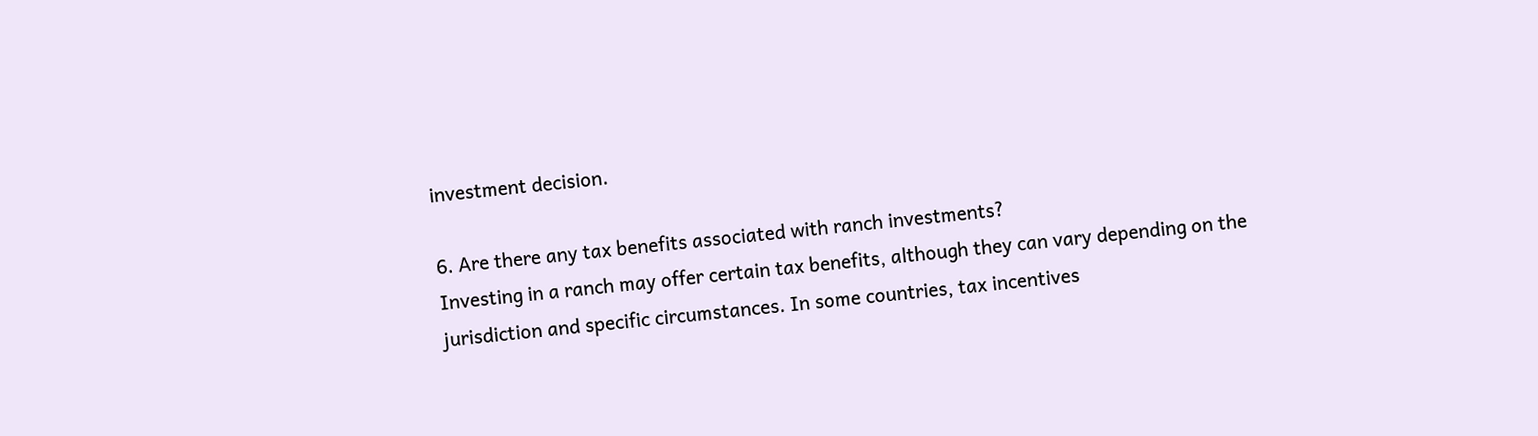investment decision.

6. Are there any tax benefits associated with ranch investments?
Investing in a ranch may offer certain tax benefits, although they can vary depending on the jurisdiction and specific circumstances. In some countries, tax incentives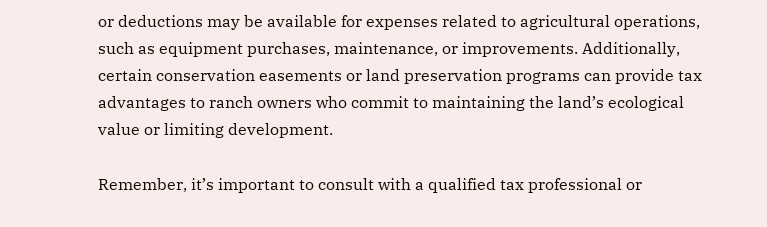or deductions may be available for expenses related to agricultural operations, such as equipment purchases, maintenance, or improvements. Additionally, certain conservation easements or land preservation programs can provide tax advantages to ranch owners who commit to maintaining the land’s ecological value or limiting development.

Remember, it’s important to consult with a qualified tax professional or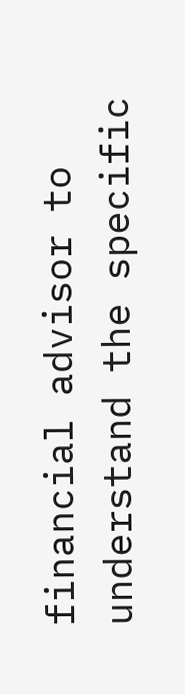financial advisor to understand the specific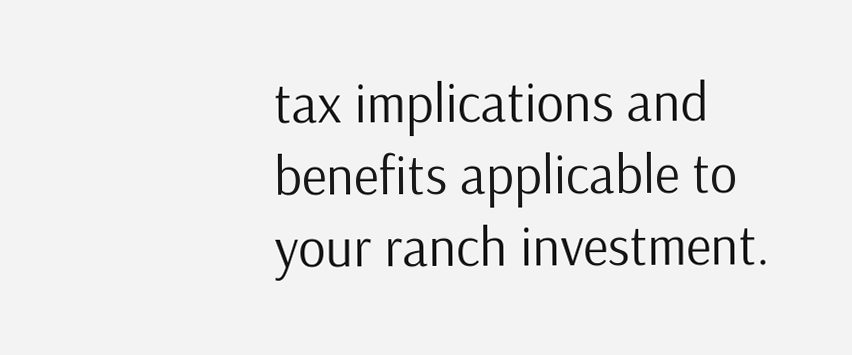tax implications and benefits applicable to your ranch investment.